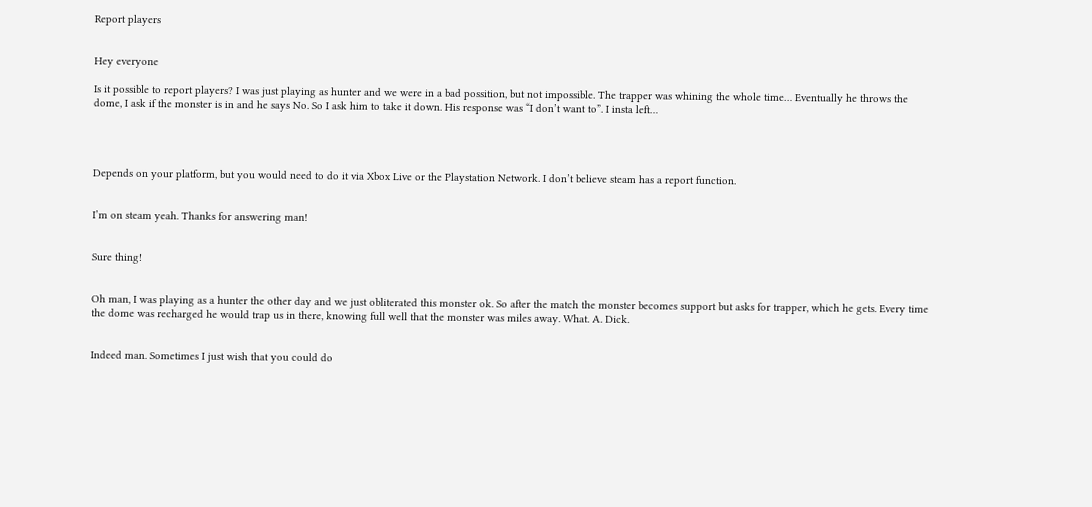Report players


Hey everyone

Is it possible to report players? I was just playing as hunter and we were in a bad possition, but not impossible. The trapper was whining the whole time… Eventually he throws the dome, I ask if the monster is in and he says No. So I ask him to take it down. His response was “I don’t want to”. I insta left…




Depends on your platform, but you would need to do it via Xbox Live or the Playstation Network. I don’t believe steam has a report function.


I’m on steam yeah. Thanks for answering man!


Sure thing!


Oh man, I was playing as a hunter the other day and we just obliterated this monster ok. So after the match the monster becomes support but asks for trapper, which he gets. Every time the dome was recharged he would trap us in there, knowing full well that the monster was miles away. What. A. Dick.


Indeed man. Sometimes I just wish that you could do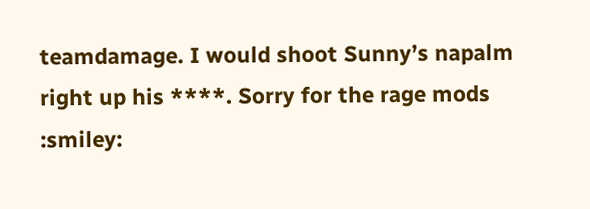teamdamage. I would shoot Sunny’s napalm right up his ****. Sorry for the rage mods :smiley: